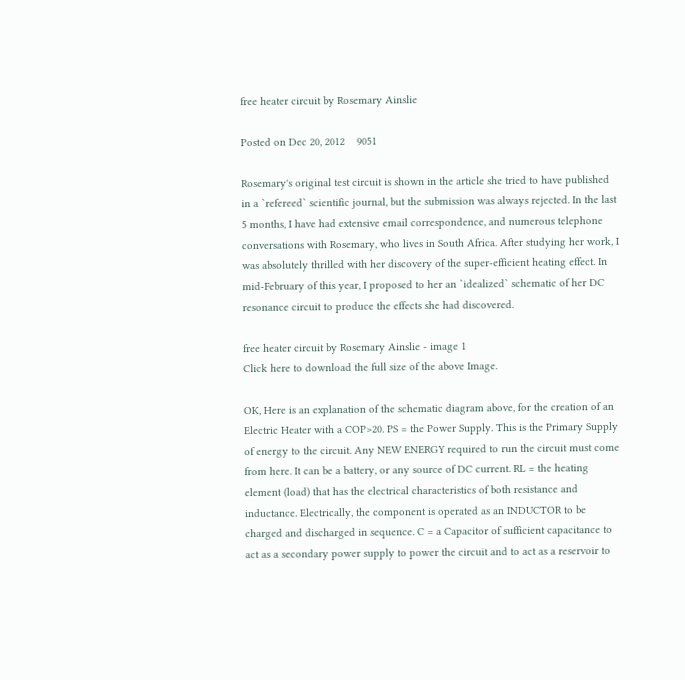free heater circuit by Rosemary Ainslie

Posted on Dec 20, 2012    9051

Rosemary's original test circuit is shown in the article she tried to have published in a `refereed` scientific journal, but the submission was always rejected. In the last 5 months, I have had extensive email correspondence, and numerous telephone conversations with Rosemary, who lives in South Africa. After studying her work, I was absolutely thrilled with her discovery of the super-efficient heating effect. In mid-February of this year, I proposed to her an `idealized` schematic of her DC resonance circuit to produce the effects she had discovered.

free heater circuit by Rosemary Ainslie - image 1
Click here to download the full size of the above Image.

OK, Here is an explanation of the schematic diagram above, for the creation of an Electric Heater with a COP>20. PS = the Power Supply. This is the Primary Supply of energy to the circuit. Any NEW ENERGY required to run the circuit must come from here. It can be a battery, or any source of DC current. RL = the heating element (load) that has the electrical characteristics of both resistance and inductance. Electrically, the component is operated as an INDUCTOR to be charged and discharged in sequence. C = a Capacitor of sufficient capacitance to act as a secondary power supply to power the circuit and to act as a reservoir to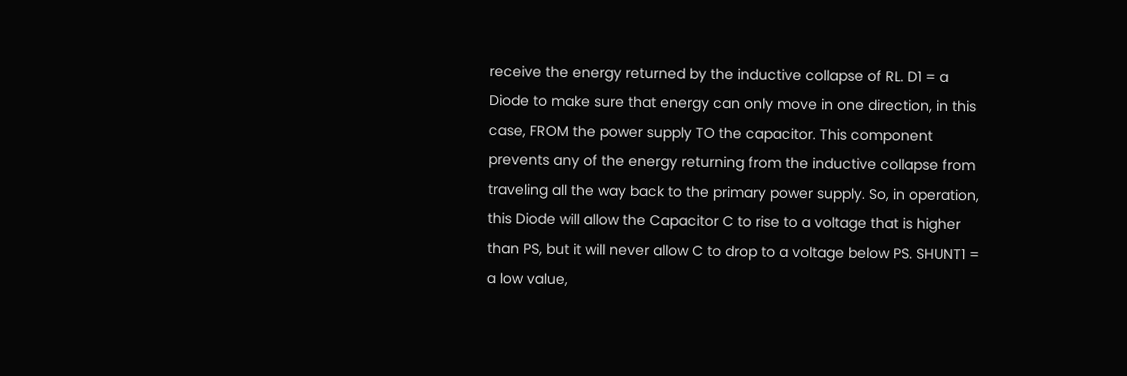receive the energy returned by the inductive collapse of RL. D1 = a Diode to make sure that energy can only move in one direction, in this case, FROM the power supply TO the capacitor. This component prevents any of the energy returning from the inductive collapse from traveling all the way back to the primary power supply. So, in operation, this Diode will allow the Capacitor C to rise to a voltage that is higher than PS, but it will never allow C to drop to a voltage below PS. SHUNT1 = a low value,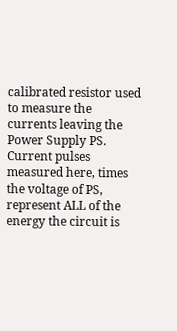calibrated resistor used to measure the currents leaving the Power Supply PS. Current pulses measured here, times the voltage of PS, represent ALL of the energy the circuit is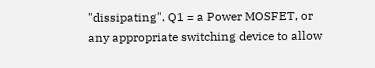"dissipating". Q1 = a Power MOSFET, or any appropriate switching device to allow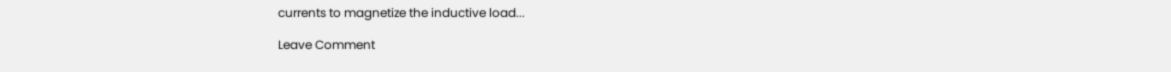currents to magnetize the inductive load...

Leave Comment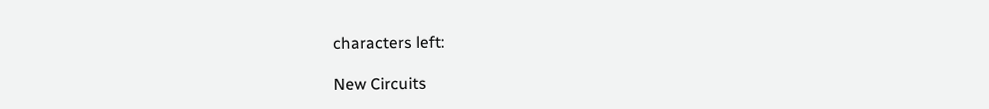characters left:

New Circuits